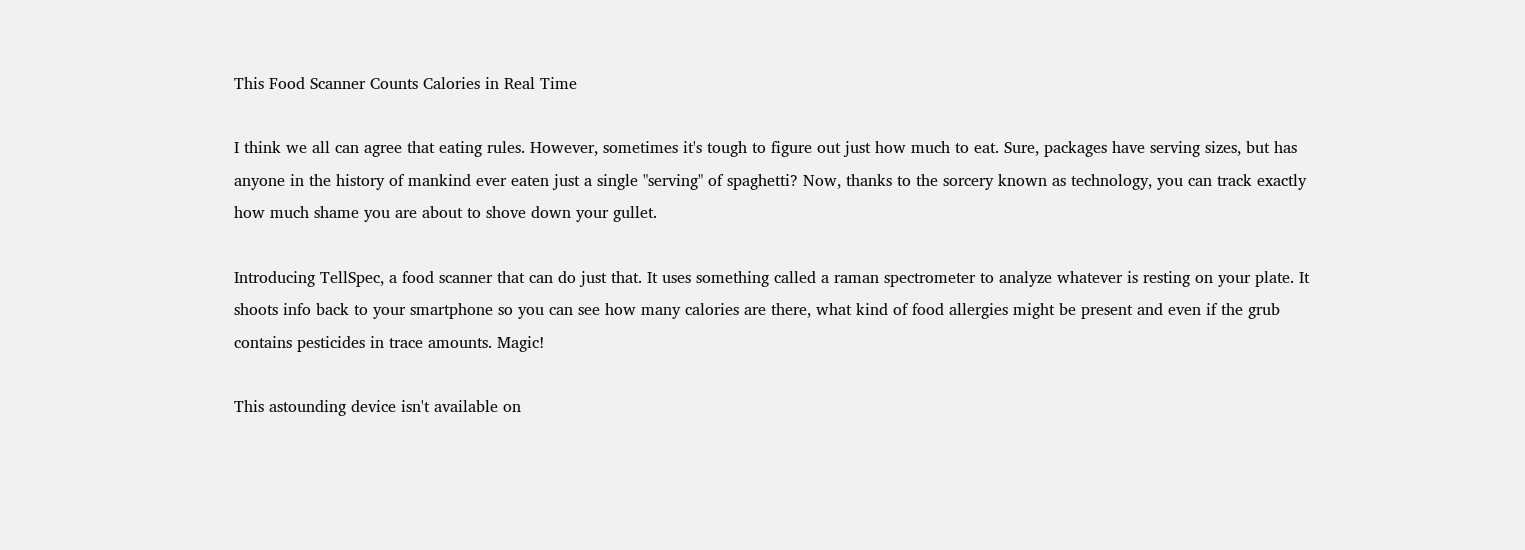This Food Scanner Counts Calories in Real Time

I think we all can agree that eating rules. However, sometimes it's tough to figure out just how much to eat. Sure, packages have serving sizes, but has anyone in the history of mankind ever eaten just a single "serving" of spaghetti? Now, thanks to the sorcery known as technology, you can track exactly how much shame you are about to shove down your gullet.

Introducing TellSpec, a food scanner that can do just that. It uses something called a raman spectrometer to analyze whatever is resting on your plate. It shoots info back to your smartphone so you can see how many calories are there, what kind of food allergies might be present and even if the grub contains pesticides in trace amounts. Magic!

This astounding device isn't available on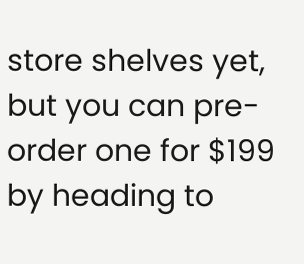store shelves yet, but you can pre-order one for $199 by heading to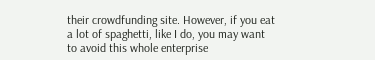their crowdfunding site. However, if you eat a lot of spaghetti, like I do, you may want to avoid this whole enterprise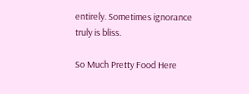entirely. Sometimes ignorance truly is bliss.

So Much Pretty Food Here